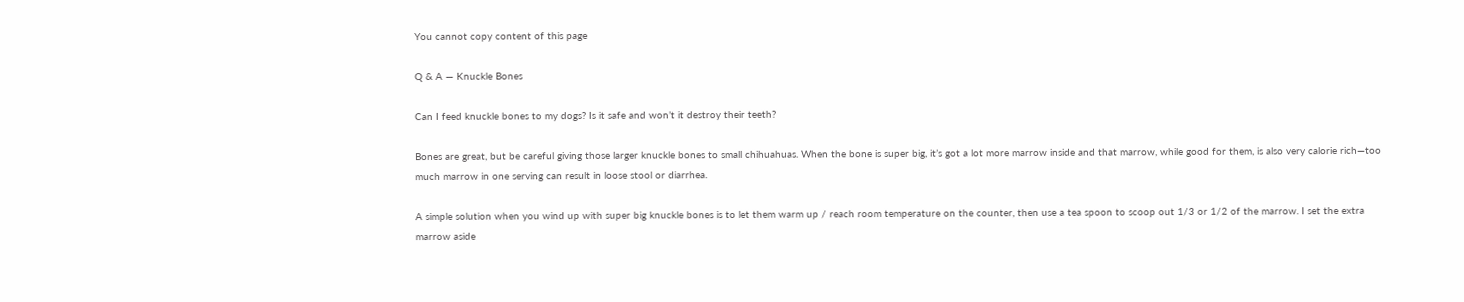You cannot copy content of this page

Q & A — Knuckle Bones

Can I feed knuckle bones to my dogs? Is it safe and won’t it destroy their teeth?

Bones are great, but be careful giving those larger knuckle bones to small chihuahuas. When the bone is super big, it’s got a lot more marrow inside and that marrow, while good for them, is also very calorie rich—too much marrow in one serving can result in loose stool or diarrhea.

A simple solution when you wind up with super big knuckle bones is to let them warm up / reach room temperature on the counter, then use a tea spoon to scoop out 1/3 or 1/2 of the marrow. I set the extra marrow aside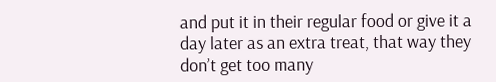and put it in their regular food or give it a day later as an extra treat, that way they don’t get too many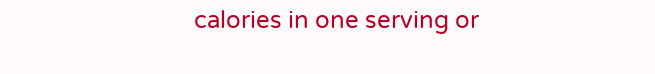calories in one serving or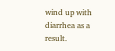wind up with diarrhea as a result.